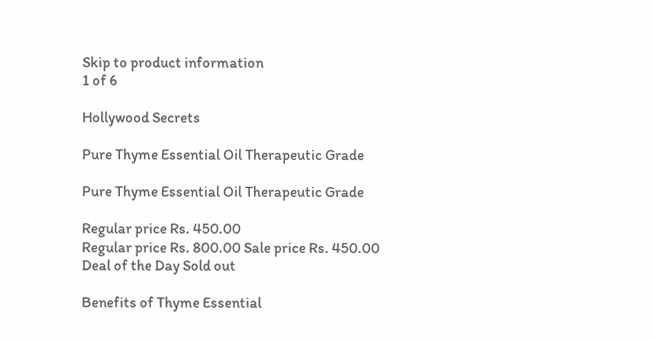Skip to product information
1 of 6

Hollywood Secrets

Pure Thyme Essential Oil Therapeutic Grade

Pure Thyme Essential Oil Therapeutic Grade

Regular price Rs. 450.00
Regular price Rs. 800.00 Sale price Rs. 450.00
Deal of the Day Sold out

Benefits of Thyme Essential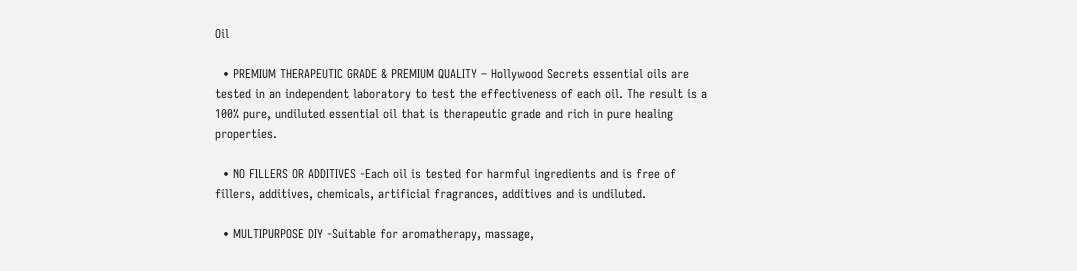Oil

  • PREMIUM THERAPEUTIC GRADE & PREMIUM QUALITY – Hollywood Secrets essential oils are tested in an independent laboratory to test the effectiveness of each oil. The result is a 100% pure, undiluted essential oil that is therapeutic grade and rich in pure healing properties.

  • NO FILLERS OR ADDITIVES -Each oil is tested for harmful ingredients and is free of fillers, additives, chemicals, artificial fragrances, additives and is undiluted.

  • MULTIPURPOSE DIY -Suitable for aromatherapy, massage,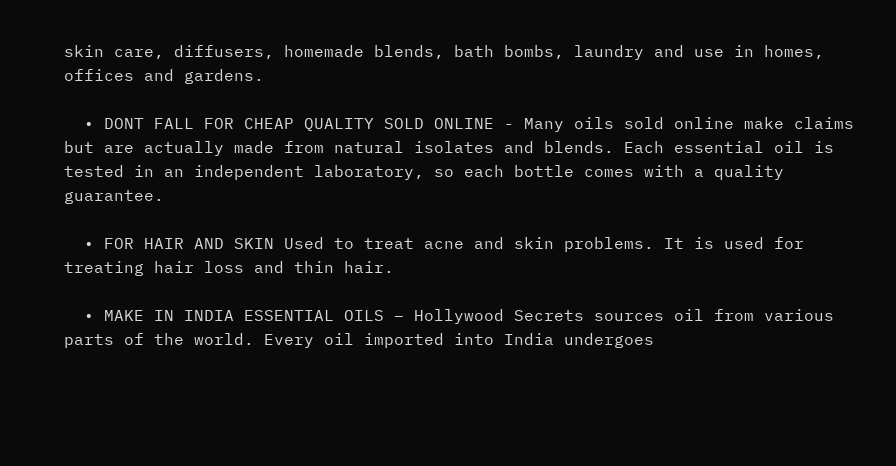skin care, diffusers, homemade blends, bath bombs, laundry and use in homes, offices and gardens.

  • DONT FALL FOR CHEAP QUALITY SOLD ONLINE - Many oils sold online make claims but are actually made from natural isolates and blends. Each essential oil is tested in an independent laboratory, so each bottle comes with a quality guarantee.

  • FOR HAIR AND SKIN Used to treat acne and skin problems. It is used for treating hair loss and thin hair.

  • MAKE IN INDIA ESSENTIAL OILS – Hollywood Secrets sources oil from various parts of the world. Every oil imported into India undergoes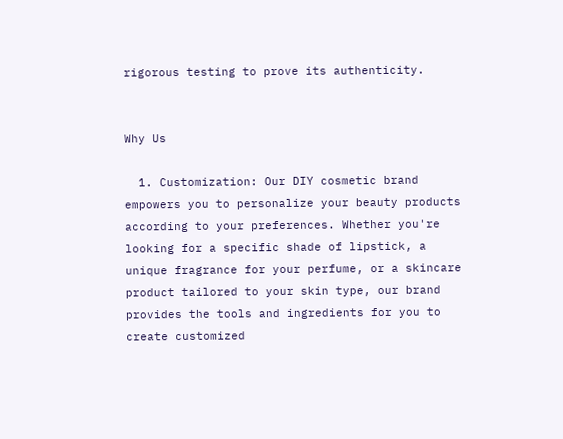rigorous testing to prove its authenticity.


Why Us

  1. Customization: Our DIY cosmetic brand empowers you to personalize your beauty products according to your preferences. Whether you're looking for a specific shade of lipstick, a unique fragrance for your perfume, or a skincare product tailored to your skin type, our brand provides the tools and ingredients for you to create customized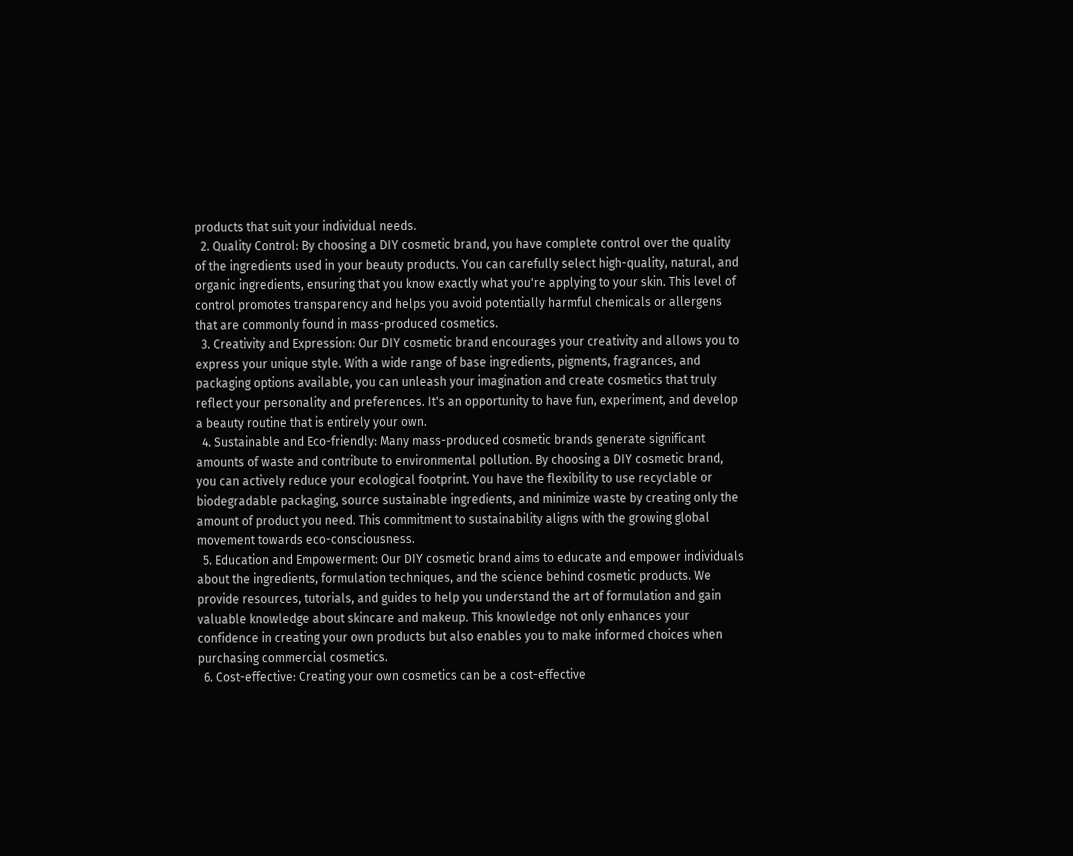products that suit your individual needs.
  2. Quality Control: By choosing a DIY cosmetic brand, you have complete control over the quality of the ingredients used in your beauty products. You can carefully select high-quality, natural, and organic ingredients, ensuring that you know exactly what you're applying to your skin. This level of control promotes transparency and helps you avoid potentially harmful chemicals or allergens that are commonly found in mass-produced cosmetics.
  3. Creativity and Expression: Our DIY cosmetic brand encourages your creativity and allows you to express your unique style. With a wide range of base ingredients, pigments, fragrances, and packaging options available, you can unleash your imagination and create cosmetics that truly reflect your personality and preferences. It's an opportunity to have fun, experiment, and develop a beauty routine that is entirely your own.
  4. Sustainable and Eco-friendly: Many mass-produced cosmetic brands generate significant amounts of waste and contribute to environmental pollution. By choosing a DIY cosmetic brand, you can actively reduce your ecological footprint. You have the flexibility to use recyclable or biodegradable packaging, source sustainable ingredients, and minimize waste by creating only the amount of product you need. This commitment to sustainability aligns with the growing global movement towards eco-consciousness.
  5. Education and Empowerment: Our DIY cosmetic brand aims to educate and empower individuals about the ingredients, formulation techniques, and the science behind cosmetic products. We provide resources, tutorials, and guides to help you understand the art of formulation and gain valuable knowledge about skincare and makeup. This knowledge not only enhances your confidence in creating your own products but also enables you to make informed choices when purchasing commercial cosmetics.
  6. Cost-effective: Creating your own cosmetics can be a cost-effective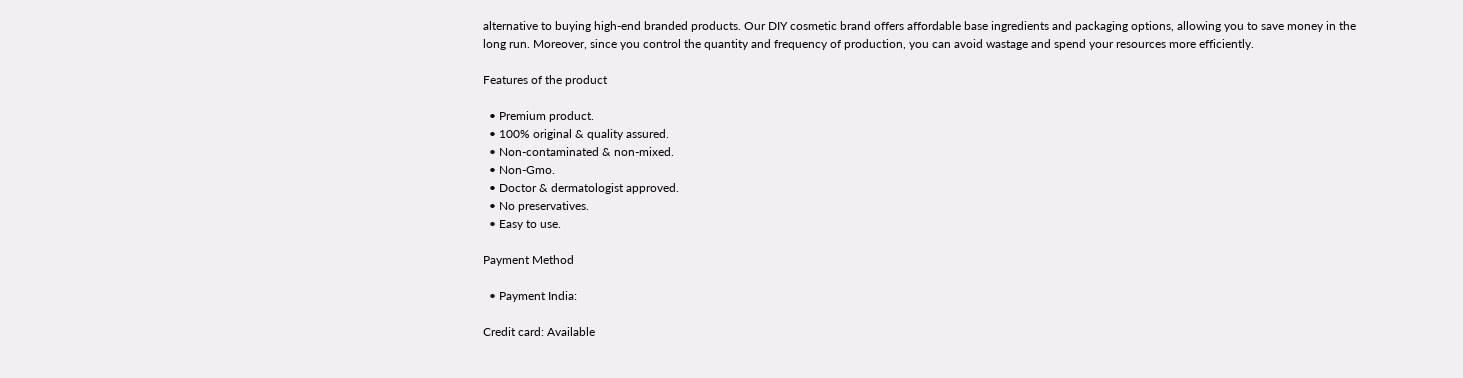alternative to buying high-end branded products. Our DIY cosmetic brand offers affordable base ingredients and packaging options, allowing you to save money in the long run. Moreover, since you control the quantity and frequency of production, you can avoid wastage and spend your resources more efficiently.

Features of the product

  • Premium product.
  • 100% original & quality assured.
  • Non-contaminated & non-mixed.
  • Non-Gmo.
  • Doctor & dermatologist approved.
  • No preservatives.
  • Easy to use.

Payment Method

  • Payment India:

Credit card: Available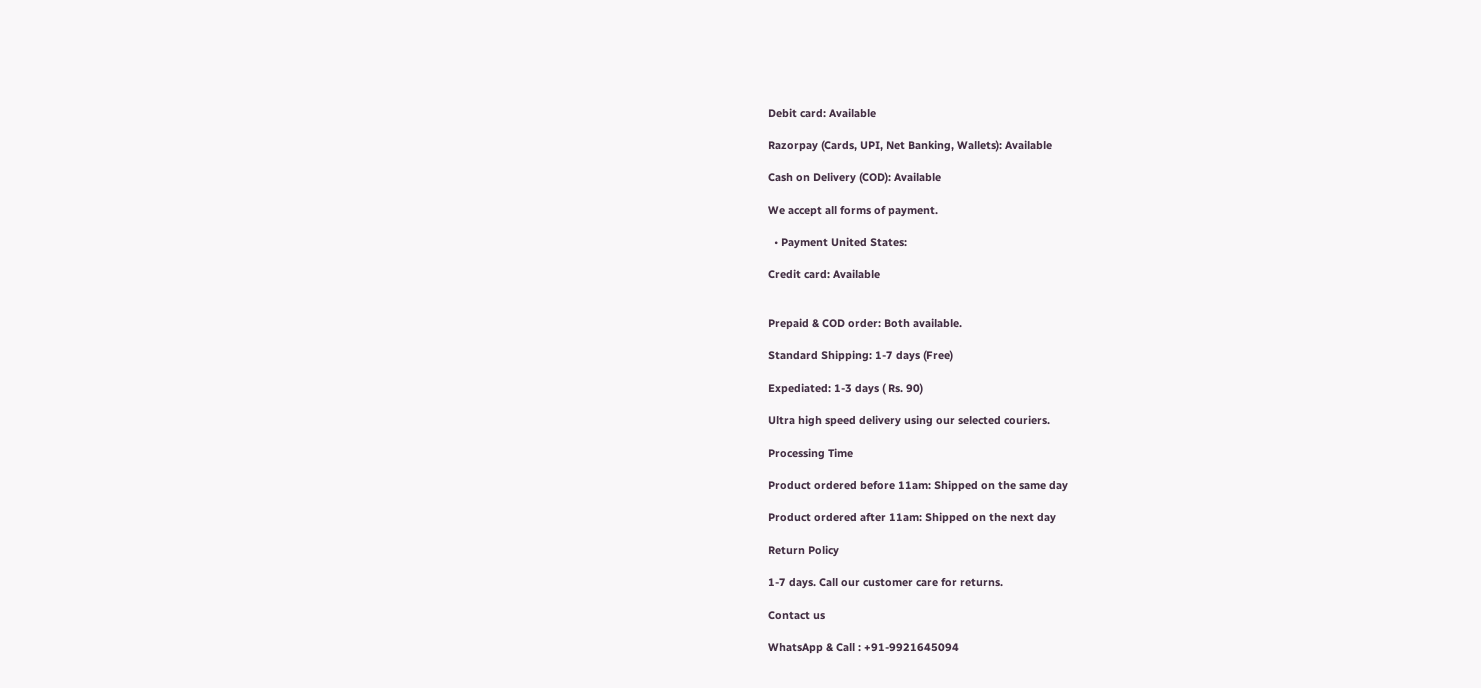Debit card: Available

Razorpay (Cards, UPI, Net Banking, Wallets): Available

Cash on Delivery (COD): Available

We accept all forms of payment.

  • Payment United States:

Credit card: Available


Prepaid & COD order: Both available.

Standard Shipping: 1-7 days (Free)

Expediated: 1-3 days ( Rs. 90)

Ultra high speed delivery using our selected couriers.

Processing Time

Product ordered before 11am: Shipped on the same day

Product ordered after 11am: Shipped on the next day

Return Policy

1-7 days. Call our customer care for returns.

Contact us

WhatsApp & Call : +91-9921645094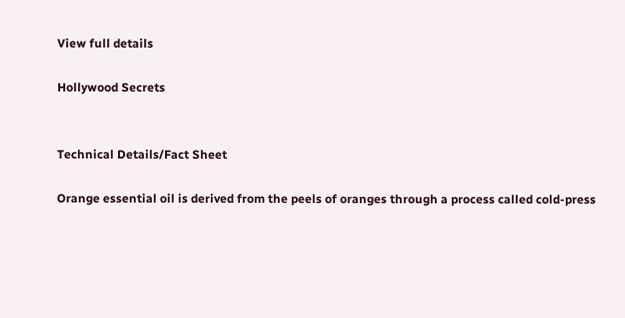View full details

Hollywood Secrets


Technical Details/Fact Sheet

Orange essential oil is derived from the peels of oranges through a process called cold-press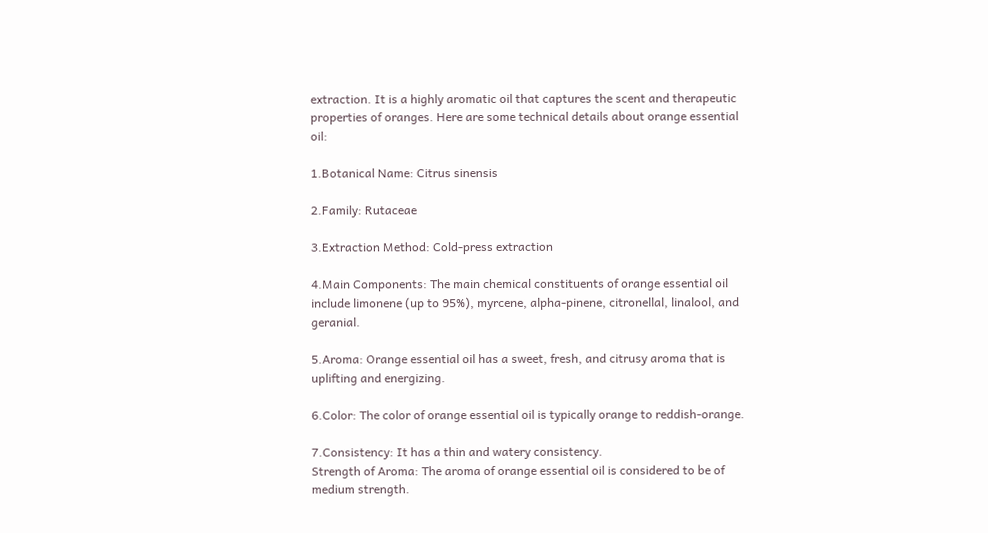extraction. It is a highly aromatic oil that captures the scent and therapeutic properties of oranges. Here are some technical details about orange essential oil:

1.Botanical Name: Citrus sinensis

2.Family: Rutaceae

3.Extraction Method: Cold-press extraction

4.Main Components: The main chemical constituents of orange essential oil include limonene (up to 95%), myrcene, alpha-pinene, citronellal, linalool, and geranial.

5.Aroma: Orange essential oil has a sweet, fresh, and citrusy aroma that is uplifting and energizing.

6.Color: The color of orange essential oil is typically orange to reddish-orange.

7.Consistency: It has a thin and watery consistency.
Strength of Aroma: The aroma of orange essential oil is considered to be of medium strength.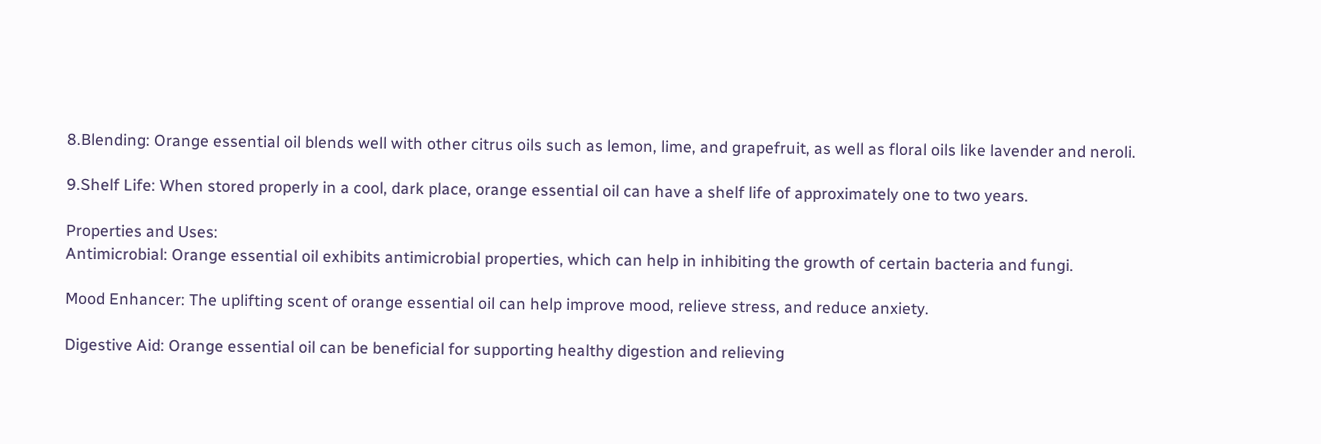8.Blending: Orange essential oil blends well with other citrus oils such as lemon, lime, and grapefruit, as well as floral oils like lavender and neroli.

9.Shelf Life: When stored properly in a cool, dark place, orange essential oil can have a shelf life of approximately one to two years.

Properties and Uses:
Antimicrobial: Orange essential oil exhibits antimicrobial properties, which can help in inhibiting the growth of certain bacteria and fungi.

Mood Enhancer: The uplifting scent of orange essential oil can help improve mood, relieve stress, and reduce anxiety.

Digestive Aid: Orange essential oil can be beneficial for supporting healthy digestion and relieving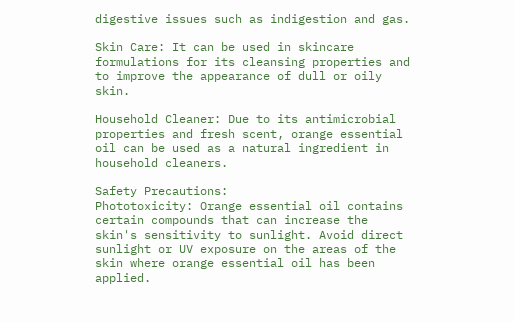digestive issues such as indigestion and gas.

Skin Care: It can be used in skincare formulations for its cleansing properties and to improve the appearance of dull or oily skin.

Household Cleaner: Due to its antimicrobial properties and fresh scent, orange essential oil can be used as a natural ingredient in household cleaners.

Safety Precautions:
Phototoxicity: Orange essential oil contains certain compounds that can increase the skin's sensitivity to sunlight. Avoid direct sunlight or UV exposure on the areas of the skin where orange essential oil has been applied.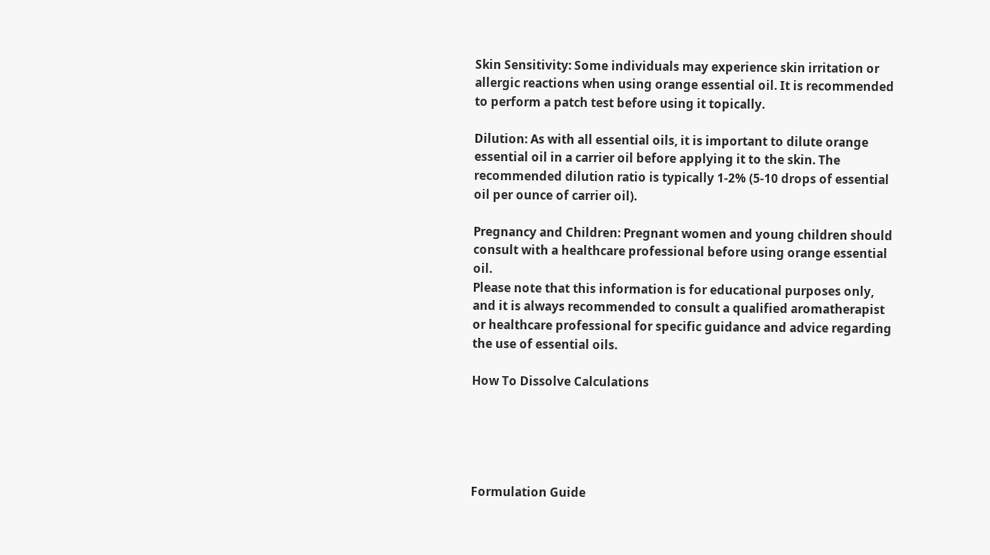Skin Sensitivity: Some individuals may experience skin irritation or allergic reactions when using orange essential oil. It is recommended to perform a patch test before using it topically.

Dilution: As with all essential oils, it is important to dilute orange essential oil in a carrier oil before applying it to the skin. The recommended dilution ratio is typically 1-2% (5-10 drops of essential oil per ounce of carrier oil).

Pregnancy and Children: Pregnant women and young children should consult with a healthcare professional before using orange essential oil.
Please note that this information is for educational purposes only, and it is always recommended to consult a qualified aromatherapist or healthcare professional for specific guidance and advice regarding the use of essential oils.

How To Dissolve Calculations





Formulation Guide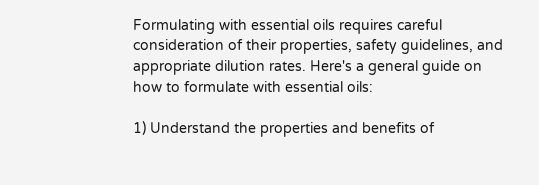Formulating with essential oils requires careful consideration of their properties, safety guidelines, and appropriate dilution rates. Here's a general guide on how to formulate with essential oils:

1) Understand the properties and benefits of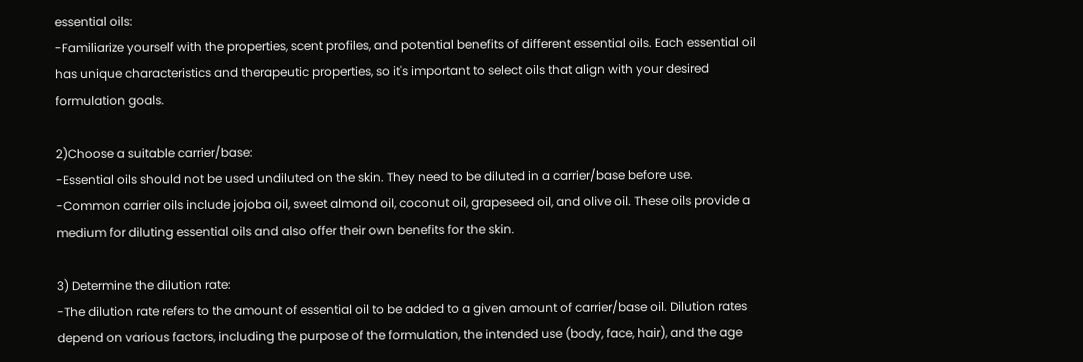essential oils:
-Familiarize yourself with the properties, scent profiles, and potential benefits of different essential oils. Each essential oil has unique characteristics and therapeutic properties, so it's important to select oils that align with your desired formulation goals.

2)Choose a suitable carrier/base:
-Essential oils should not be used undiluted on the skin. They need to be diluted in a carrier/base before use.
-Common carrier oils include jojoba oil, sweet almond oil, coconut oil, grapeseed oil, and olive oil. These oils provide a medium for diluting essential oils and also offer their own benefits for the skin.

3) Determine the dilution rate:
-The dilution rate refers to the amount of essential oil to be added to a given amount of carrier/base oil. Dilution rates depend on various factors, including the purpose of the formulation, the intended use (body, face, hair), and the age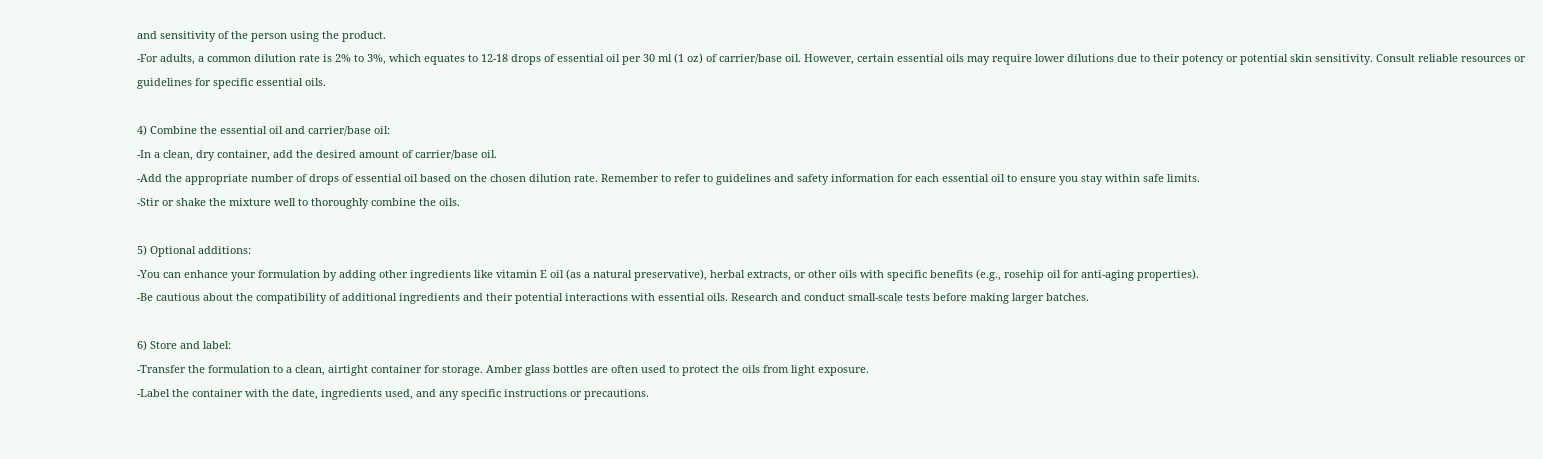and sensitivity of the person using the product.
-For adults, a common dilution rate is 2% to 3%, which equates to 12-18 drops of essential oil per 30 ml (1 oz) of carrier/base oil. However, certain essential oils may require lower dilutions due to their potency or potential skin sensitivity. Consult reliable resources or guidelines for specific essential oils.

4) Combine the essential oil and carrier/base oil:
-In a clean, dry container, add the desired amount of carrier/base oil.
-Add the appropriate number of drops of essential oil based on the chosen dilution rate. Remember to refer to guidelines and safety information for each essential oil to ensure you stay within safe limits.
-Stir or shake the mixture well to thoroughly combine the oils.

5) Optional additions:
-You can enhance your formulation by adding other ingredients like vitamin E oil (as a natural preservative), herbal extracts, or other oils with specific benefits (e.g., rosehip oil for anti-aging properties).
-Be cautious about the compatibility of additional ingredients and their potential interactions with essential oils. Research and conduct small-scale tests before making larger batches.

6) Store and label:
-Transfer the formulation to a clean, airtight container for storage. Amber glass bottles are often used to protect the oils from light exposure.
-Label the container with the date, ingredients used, and any specific instructions or precautions.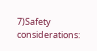7)Safety considerations: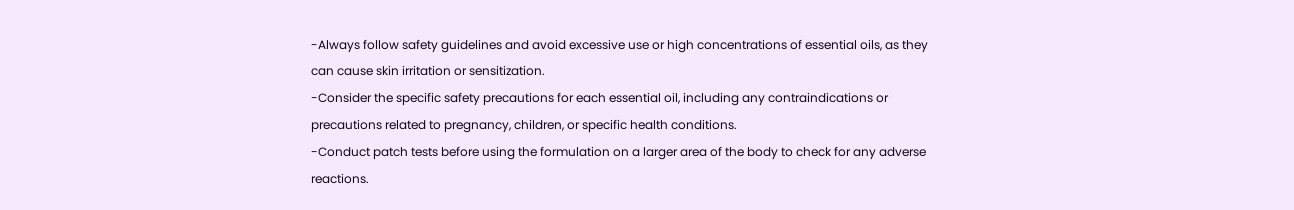-Always follow safety guidelines and avoid excessive use or high concentrations of essential oils, as they can cause skin irritation or sensitization.
-Consider the specific safety precautions for each essential oil, including any contraindications or precautions related to pregnancy, children, or specific health conditions.
-Conduct patch tests before using the formulation on a larger area of the body to check for any adverse reactions.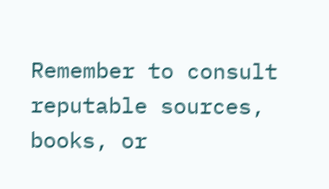Remember to consult reputable sources, books, or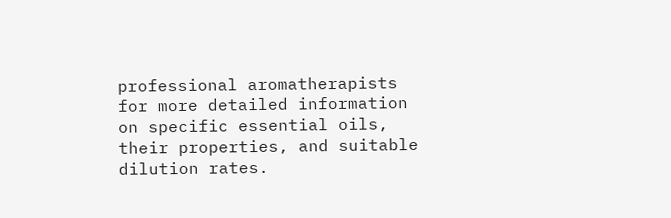professional aromatherapists for more detailed information on specific essential oils, their properties, and suitable dilution rates.